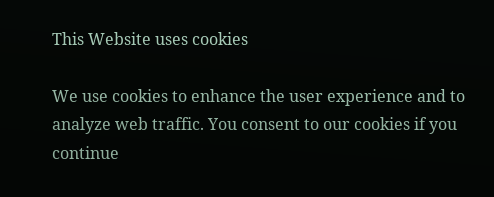This Website uses cookies

We use cookies to enhance the user experience and to analyze web traffic. You consent to our cookies if you continue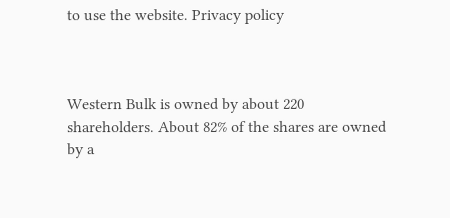to use the website. Privacy policy



Western Bulk is owned by about 220 shareholders. About 82% of the shares are owned by a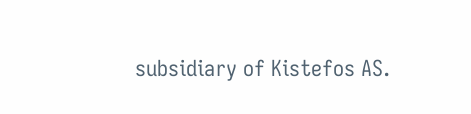subsidiary of Kistefos AS.